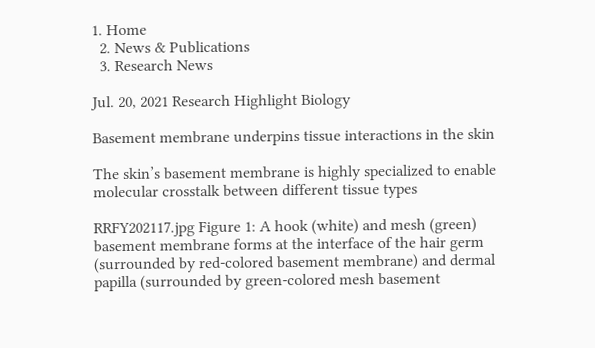1. Home
  2. News & Publications
  3. Research News

Jul. 20, 2021 Research Highlight Biology

Basement membrane underpins tissue interactions in the skin

The skin’s basement membrane is highly specialized to enable molecular crosstalk between different tissue types

RRFY202117.jpg Figure 1: A hook (white) and mesh (green) basement membrane forms at the interface of the hair germ (surrounded by red-colored basement membrane) and dermal papilla (surrounded by green-colored mesh basement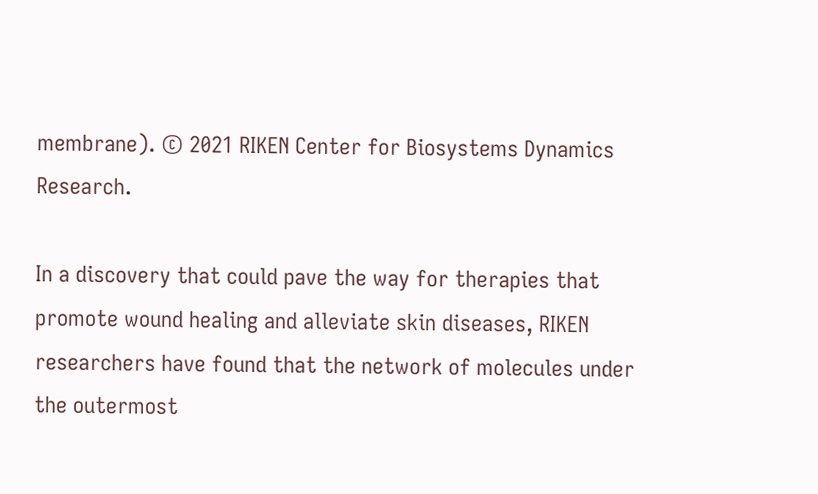membrane). © 2021 RIKEN Center for Biosystems Dynamics Research.

In a discovery that could pave the way for therapies that promote wound healing and alleviate skin diseases, RIKEN researchers have found that the network of molecules under the outermost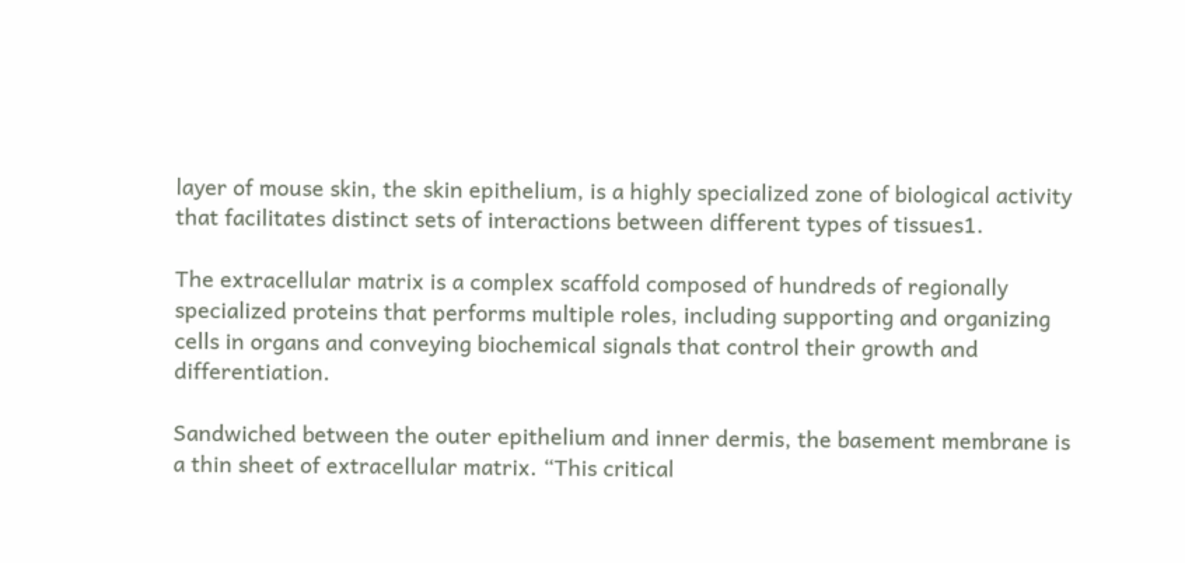layer of mouse skin, the skin epithelium, is a highly specialized zone of biological activity that facilitates distinct sets of interactions between different types of tissues1.

The extracellular matrix is a complex scaffold composed of hundreds of regionally specialized proteins that performs multiple roles, including supporting and organizing cells in organs and conveying biochemical signals that control their growth and differentiation.

Sandwiched between the outer epithelium and inner dermis, the basement membrane is a thin sheet of extracellular matrix. “This critical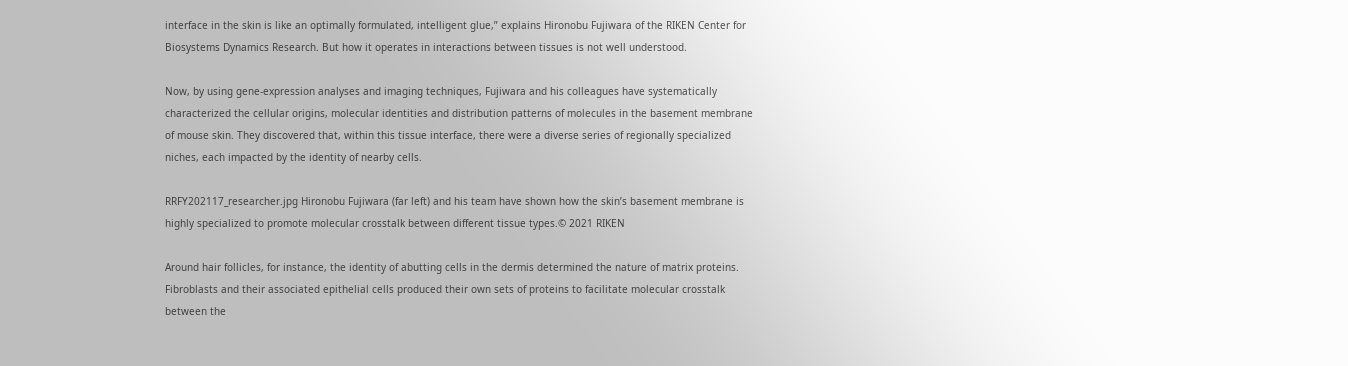interface in the skin is like an optimally formulated, intelligent glue,” explains Hironobu Fujiwara of the RIKEN Center for Biosystems Dynamics Research. But how it operates in interactions between tissues is not well understood.

Now, by using gene-expression analyses and imaging techniques, Fujiwara and his colleagues have systematically characterized the cellular origins, molecular identities and distribution patterns of molecules in the basement membrane of mouse skin. They discovered that, within this tissue interface, there were a diverse series of regionally specialized niches, each impacted by the identity of nearby cells.

RRFY202117_researcher.jpg Hironobu Fujiwara (far left) and his team have shown how the skin’s basement membrane is highly specialized to promote molecular crosstalk between different tissue types.© 2021 RIKEN

Around hair follicles, for instance, the identity of abutting cells in the dermis determined the nature of matrix proteins. Fibroblasts and their associated epithelial cells produced their own sets of proteins to facilitate molecular crosstalk between the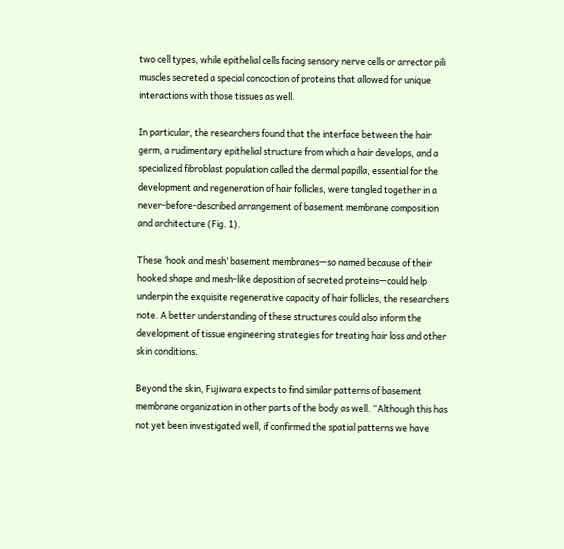two cell types, while epithelial cells facing sensory nerve cells or arrector pili muscles secreted a special concoction of proteins that allowed for unique interactions with those tissues as well.

In particular, the researchers found that the interface between the hair germ, a rudimentary epithelial structure from which a hair develops, and a specialized fibroblast population called the dermal papilla, essential for the development and regeneration of hair follicles, were tangled together in a never-before-described arrangement of basement membrane composition and architecture (Fig. 1).

These ‘hook and mesh’ basement membranes—so named because of their hooked shape and mesh-like deposition of secreted proteins—could help underpin the exquisite regenerative capacity of hair follicles, the researchers note. A better understanding of these structures could also inform the development of tissue engineering strategies for treating hair loss and other skin conditions.

Beyond the skin, Fujiwara expects to find similar patterns of basement membrane organization in other parts of the body as well. “Although this has not yet been investigated well, if confirmed the spatial patterns we have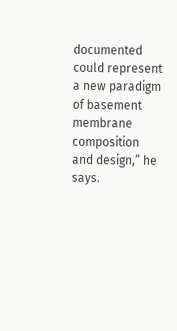documented could represent a new paradigm of basement membrane composition and design,” he says.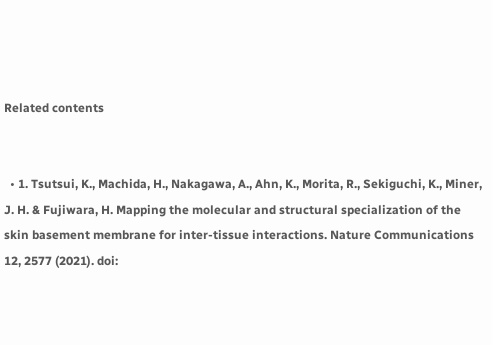Related contents


  • 1. Tsutsui, K., Machida, H., Nakagawa, A., Ahn, K., Morita, R., Sekiguchi, K., Miner, J. H. & Fujiwara, H. Mapping the molecular and structural specialization of the skin basement membrane for inter-tissue interactions. Nature Communications 12, 2577 (2021). doi: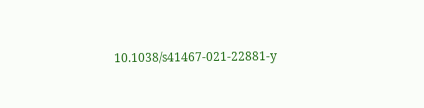10.1038/s41467-021-22881-y